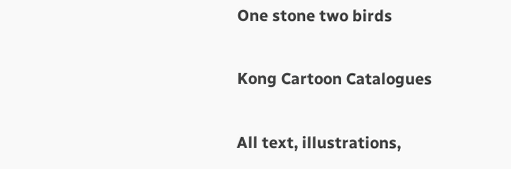One stone two birds

Kong Cartoon Catalogues

All text, illustrations,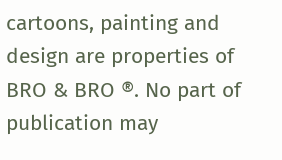cartoons, painting and design are properties of BRO & BRO ®. No part of publication may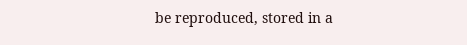be reproduced, stored in a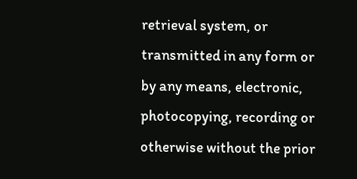retrieval system, or transmitted in any form or by any means, electronic, photocopying, recording or otherwise without the prior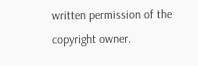written permission of the copyright owner.